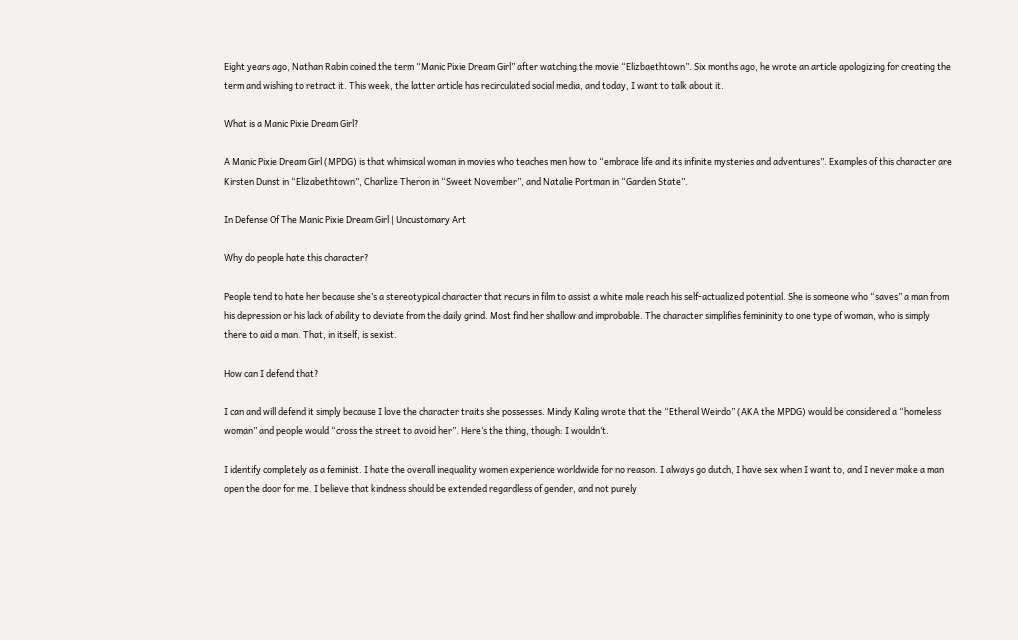Eight years ago, Nathan Rabin coined the term “Manic Pixie Dream Girl” after watching the movie “Elizbaethtown”. Six months ago, he wrote an article apologizing for creating the term and wishing to retract it. This week, the latter article has recirculated social media, and today, I want to talk about it.

What is a Manic Pixie Dream Girl?

A Manic Pixie Dream Girl (MPDG) is that whimsical woman in movies who teaches men how to “embrace life and its infinite mysteries and adventures”. Examples of this character are Kirsten Dunst in “Elizabethtown”, Charlize Theron in “Sweet November”, and Natalie Portman in “Garden State”.

In Defense Of The Manic Pixie Dream Girl | Uncustomary Art

Why do people hate this character?

People tend to hate her because she’s a stereotypical character that recurs in film to assist a white male reach his self-actualized potential. She is someone who “saves” a man from his depression or his lack of ability to deviate from the daily grind. Most find her shallow and improbable. The character simplifies femininity to one type of woman, who is simply there to aid a man. That, in itself, is sexist.

How can I defend that?

I can and will defend it simply because I love the character traits she possesses. Mindy Kaling wrote that the “Etheral Weirdo” (AKA the MPDG) would be considered a “homeless woman” and people would “cross the street to avoid her”. Here’s the thing, though: I wouldn’t.

I identify completely as a feminist. I hate the overall inequality women experience worldwide for no reason. I always go dutch, I have sex when I want to, and I never make a man open the door for me. I believe that kindness should be extended regardless of gender, and not purely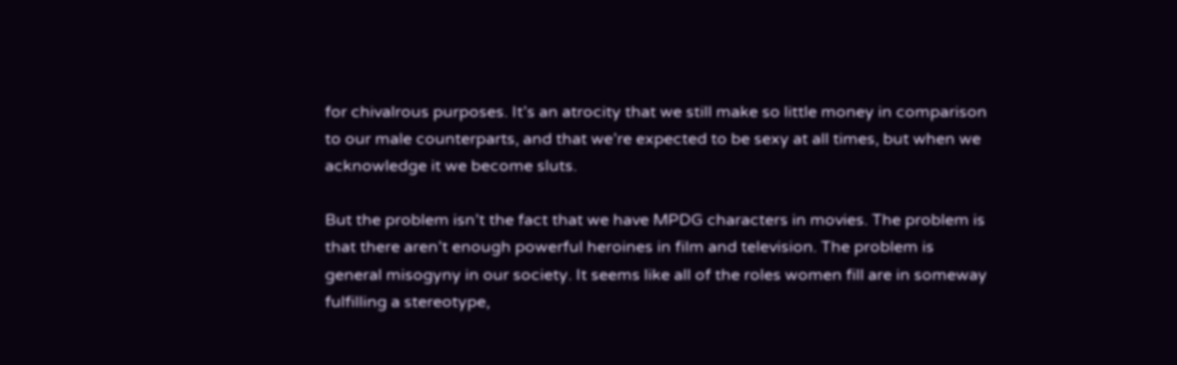for chivalrous purposes. It’s an atrocity that we still make so little money in comparison to our male counterparts, and that we’re expected to be sexy at all times, but when we acknowledge it we become sluts.

But the problem isn’t the fact that we have MPDG characters in movies. The problem is that there aren’t enough powerful heroines in film and television. The problem is general misogyny in our society. It seems like all of the roles women fill are in someway fulfilling a stereotype,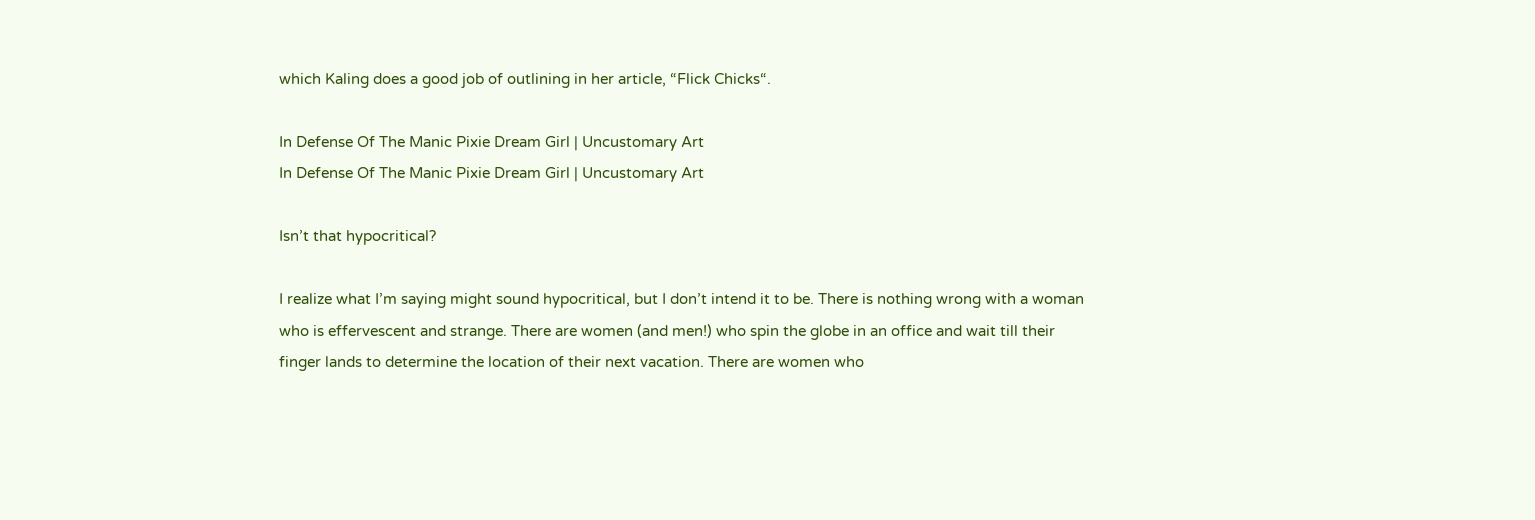which Kaling does a good job of outlining in her article, “Flick Chicks“.

In Defense Of The Manic Pixie Dream Girl | Uncustomary Art
In Defense Of The Manic Pixie Dream Girl | Uncustomary Art

Isn’t that hypocritical?

I realize what I’m saying might sound hypocritical, but I don’t intend it to be. There is nothing wrong with a woman who is effervescent and strange. There are women (and men!) who spin the globe in an office and wait till their finger lands to determine the location of their next vacation. There are women who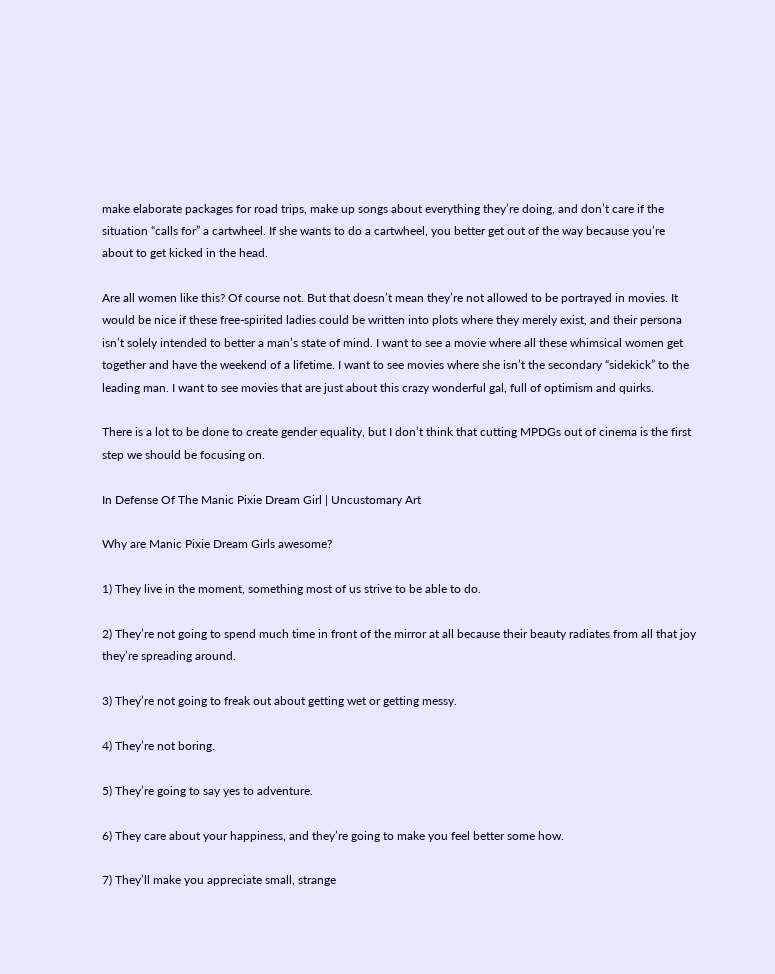make elaborate packages for road trips, make up songs about everything they’re doing, and don’t care if the situation “calls for” a cartwheel. If she wants to do a cartwheel, you better get out of the way because you’re about to get kicked in the head.

Are all women like this? Of course not. But that doesn’t mean they’re not allowed to be portrayed in movies. It would be nice if these free-spirited ladies could be written into plots where they merely exist, and their persona isn’t solely intended to better a man’s state of mind. I want to see a movie where all these whimsical women get together and have the weekend of a lifetime. I want to see movies where she isn’t the secondary “sidekick” to the leading man. I want to see movies that are just about this crazy wonderful gal, full of optimism and quirks.

There is a lot to be done to create gender equality, but I don’t think that cutting MPDGs out of cinema is the first step we should be focusing on.

In Defense Of The Manic Pixie Dream Girl | Uncustomary Art

Why are Manic Pixie Dream Girls awesome?

1) They live in the moment, something most of us strive to be able to do.

2) They’re not going to spend much time in front of the mirror at all because their beauty radiates from all that joy they’re spreading around.

3) They’re not going to freak out about getting wet or getting messy.

4) They’re not boring.

5) They’re going to say yes to adventure.

6) They care about your happiness, and they’re going to make you feel better some how.

7) They’ll make you appreciate small, strange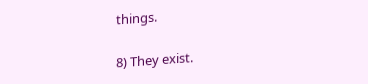things.

8) They exist.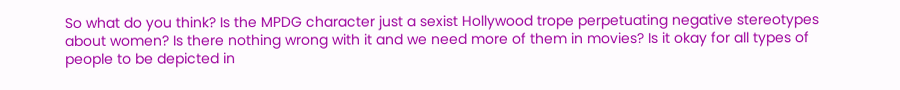So what do you think? Is the MPDG character just a sexist Hollywood trope perpetuating negative stereotypes about women? Is there nothing wrong with it and we need more of them in movies? Is it okay for all types of people to be depicted in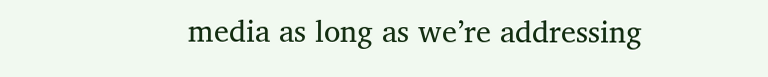media as long as we’re addressing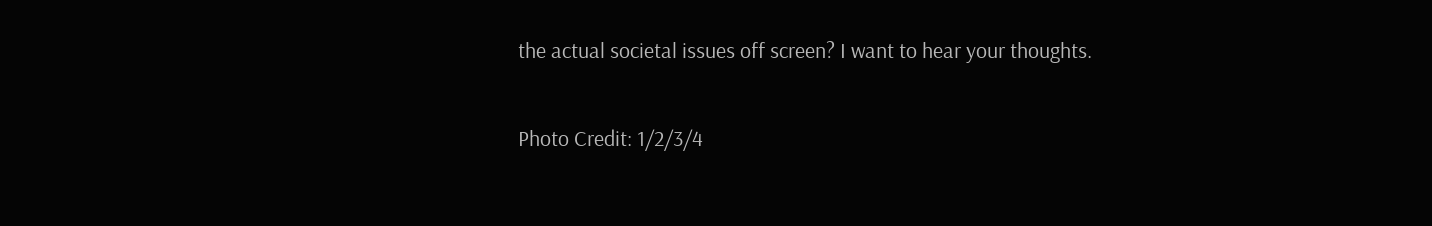the actual societal issues off screen? I want to hear your thoughts.

Photo Credit: 1/2/3/4